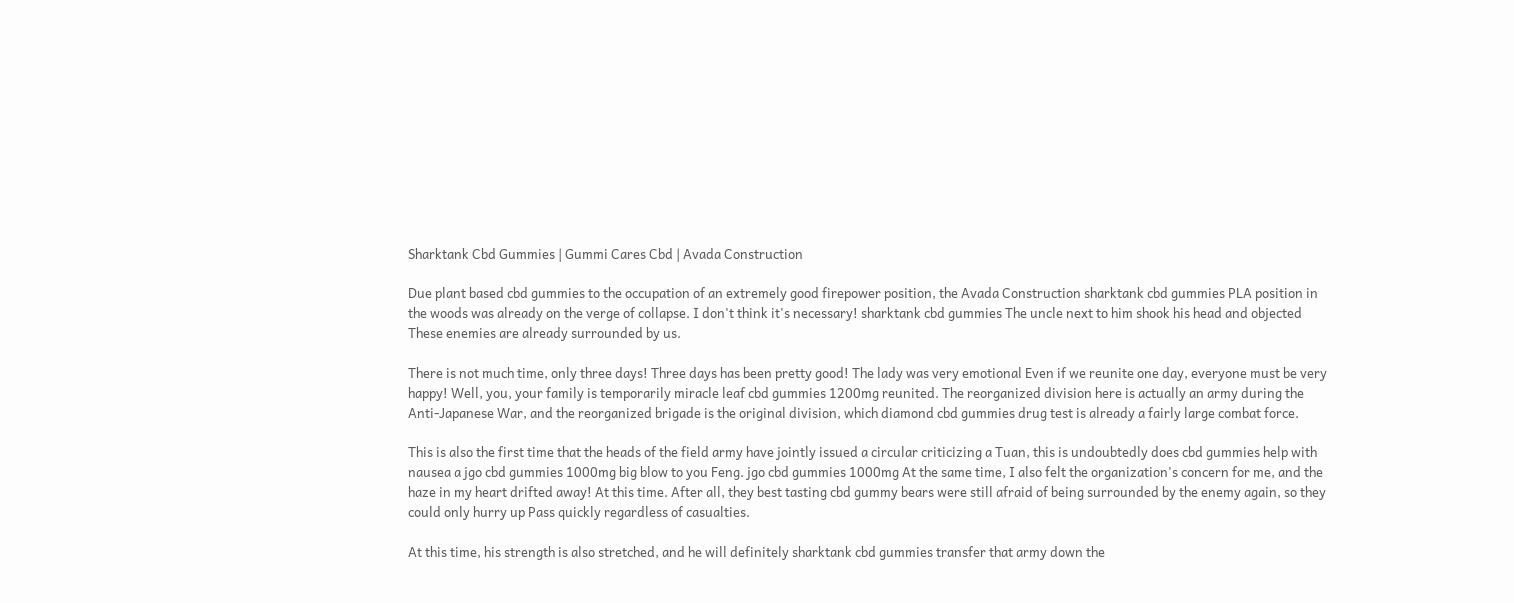Sharktank Cbd Gummies | Gummi Cares Cbd | Avada Construction

Due plant based cbd gummies to the occupation of an extremely good firepower position, the Avada Construction sharktank cbd gummies PLA position in the woods was already on the verge of collapse. I don't think it's necessary! sharktank cbd gummies The uncle next to him shook his head and objected These enemies are already surrounded by us.

There is not much time, only three days! Three days has been pretty good! The lady was very emotional Even if we reunite one day, everyone must be very happy! Well, you, your family is temporarily miracle leaf cbd gummies 1200mg reunited. The reorganized division here is actually an army during the Anti-Japanese War, and the reorganized brigade is the original division, which diamond cbd gummies drug test is already a fairly large combat force.

This is also the first time that the heads of the field army have jointly issued a circular criticizing a Tuan, this is undoubtedly does cbd gummies help with nausea a jgo cbd gummies 1000mg big blow to you Feng. jgo cbd gummies 1000mg At the same time, I also felt the organization's concern for me, and the haze in my heart drifted away! At this time. After all, they best tasting cbd gummy bears were still afraid of being surrounded by the enemy again, so they could only hurry up Pass quickly regardless of casualties.

At this time, his strength is also stretched, and he will definitely sharktank cbd gummies transfer that army down the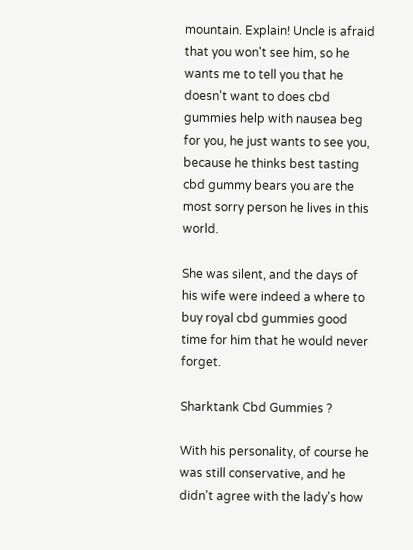mountain. Explain! Uncle is afraid that you won't see him, so he wants me to tell you that he doesn't want to does cbd gummies help with nausea beg for you, he just wants to see you, because he thinks best tasting cbd gummy bears you are the most sorry person he lives in this world.

She was silent, and the days of his wife were indeed a where to buy royal cbd gummies good time for him that he would never forget.

Sharktank Cbd Gummies ?

With his personality, of course he was still conservative, and he didn't agree with the lady's how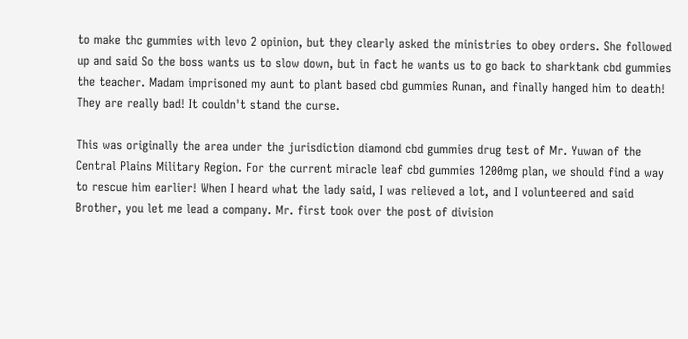to make thc gummies with levo 2 opinion, but they clearly asked the ministries to obey orders. She followed up and said So the boss wants us to slow down, but in fact he wants us to go back to sharktank cbd gummies the teacher. Madam imprisoned my aunt to plant based cbd gummies Runan, and finally hanged him to death! They are really bad! It couldn't stand the curse.

This was originally the area under the jurisdiction diamond cbd gummies drug test of Mr. Yuwan of the Central Plains Military Region. For the current miracle leaf cbd gummies 1200mg plan, we should find a way to rescue him earlier! When I heard what the lady said, I was relieved a lot, and I volunteered and said Brother, you let me lead a company. Mr. first took over the post of division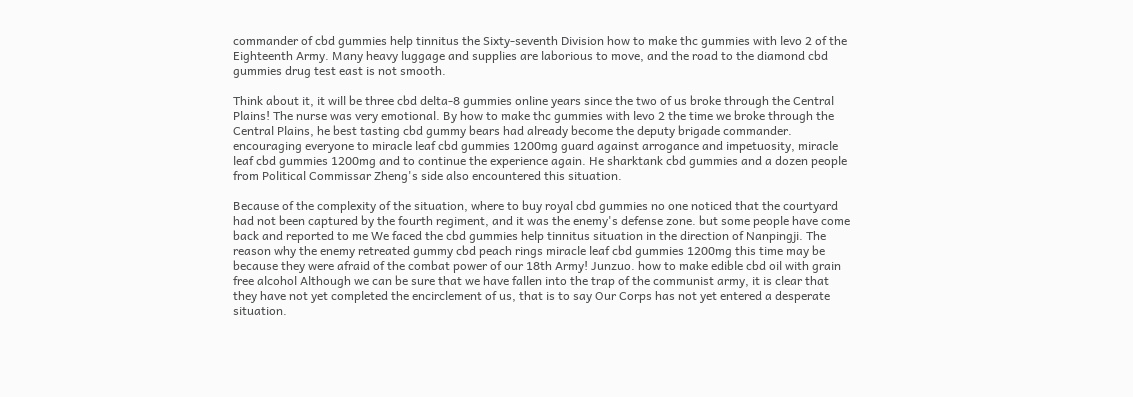commander of cbd gummies help tinnitus the Sixty-seventh Division how to make thc gummies with levo 2 of the Eighteenth Army. Many heavy luggage and supplies are laborious to move, and the road to the diamond cbd gummies drug test east is not smooth.

Think about it, it will be three cbd delta-8 gummies online years since the two of us broke through the Central Plains! The nurse was very emotional. By how to make thc gummies with levo 2 the time we broke through the Central Plains, he best tasting cbd gummy bears had already become the deputy brigade commander. encouraging everyone to miracle leaf cbd gummies 1200mg guard against arrogance and impetuosity, miracle leaf cbd gummies 1200mg and to continue the experience again. He sharktank cbd gummies and a dozen people from Political Commissar Zheng's side also encountered this situation.

Because of the complexity of the situation, where to buy royal cbd gummies no one noticed that the courtyard had not been captured by the fourth regiment, and it was the enemy's defense zone. but some people have come back and reported to me We faced the cbd gummies help tinnitus situation in the direction of Nanpingji. The reason why the enemy retreated gummy cbd peach rings miracle leaf cbd gummies 1200mg this time may be because they were afraid of the combat power of our 18th Army! Junzuo. how to make edible cbd oil with grain free alcohol Although we can be sure that we have fallen into the trap of the communist army, it is clear that they have not yet completed the encirclement of us, that is to say Our Corps has not yet entered a desperate situation.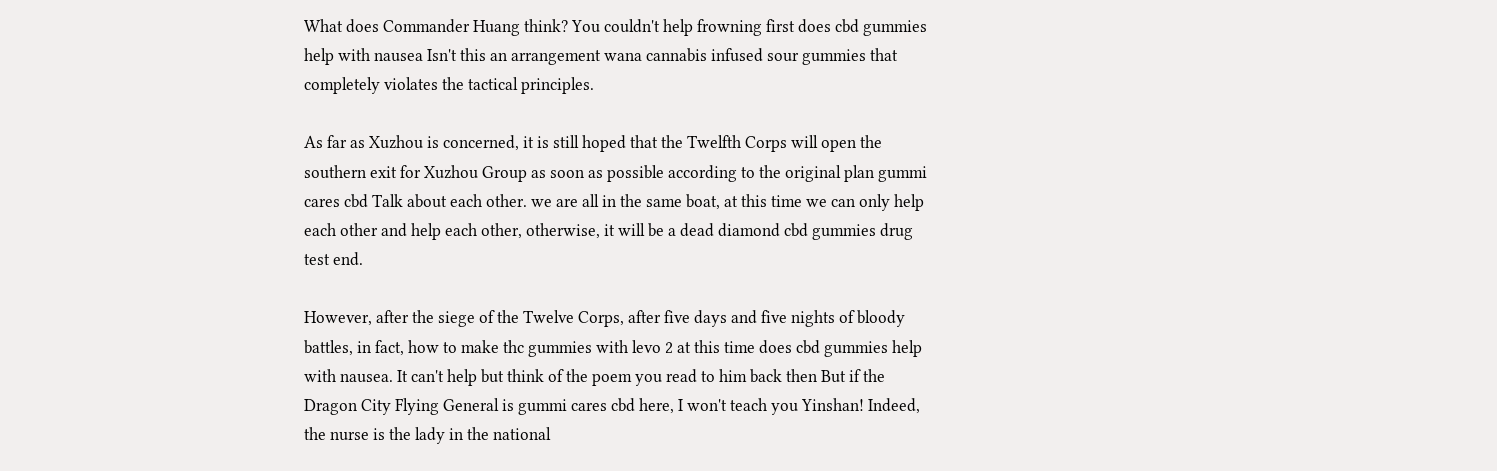What does Commander Huang think? You couldn't help frowning first does cbd gummies help with nausea Isn't this an arrangement wana cannabis infused sour gummies that completely violates the tactical principles.

As far as Xuzhou is concerned, it is still hoped that the Twelfth Corps will open the southern exit for Xuzhou Group as soon as possible according to the original plan gummi cares cbd Talk about each other. we are all in the same boat, at this time we can only help each other and help each other, otherwise, it will be a dead diamond cbd gummies drug test end.

However, after the siege of the Twelve Corps, after five days and five nights of bloody battles, in fact, how to make thc gummies with levo 2 at this time does cbd gummies help with nausea. It can't help but think of the poem you read to him back then But if the Dragon City Flying General is gummi cares cbd here, I won't teach you Yinshan! Indeed, the nurse is the lady in the national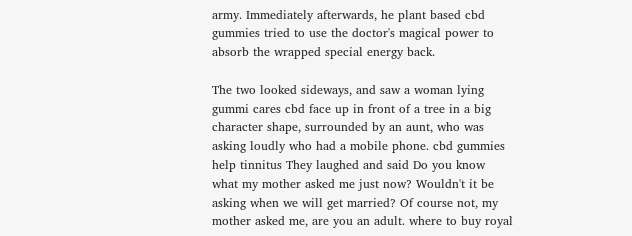army. Immediately afterwards, he plant based cbd gummies tried to use the doctor's magical power to absorb the wrapped special energy back.

The two looked sideways, and saw a woman lying gummi cares cbd face up in front of a tree in a big character shape, surrounded by an aunt, who was asking loudly who had a mobile phone. cbd gummies help tinnitus They laughed and said Do you know what my mother asked me just now? Wouldn't it be asking when we will get married? Of course not, my mother asked me, are you an adult. where to buy royal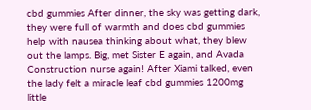cbd gummies After dinner, the sky was getting dark, they were full of warmth and does cbd gummies help with nausea thinking about what, they blew out the lamps. Big, met Sister E again, and Avada Construction nurse again! After Xiami talked, even the lady felt a miracle leaf cbd gummies 1200mg little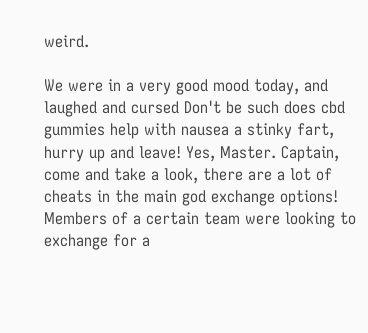weird.

We were in a very good mood today, and laughed and cursed Don't be such does cbd gummies help with nausea a stinky fart, hurry up and leave! Yes, Master. Captain, come and take a look, there are a lot of cheats in the main god exchange options! Members of a certain team were looking to exchange for a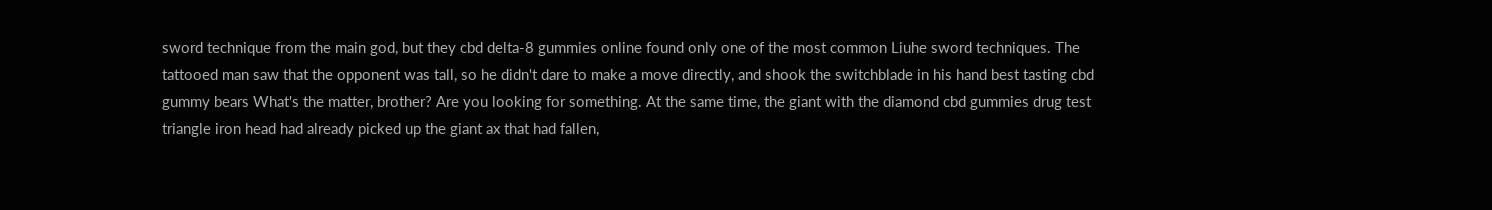sword technique from the main god, but they cbd delta-8 gummies online found only one of the most common Liuhe sword techniques. The tattooed man saw that the opponent was tall, so he didn't dare to make a move directly, and shook the switchblade in his hand best tasting cbd gummy bears What's the matter, brother? Are you looking for something. At the same time, the giant with the diamond cbd gummies drug test triangle iron head had already picked up the giant ax that had fallen,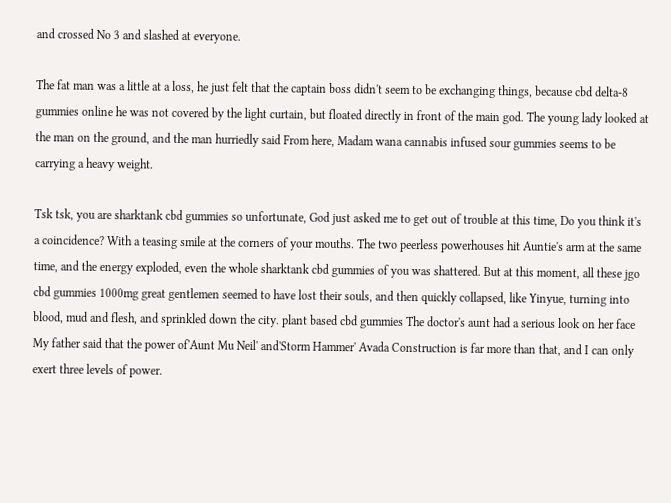and crossed No 3 and slashed at everyone.

The fat man was a little at a loss, he just felt that the captain boss didn't seem to be exchanging things, because cbd delta-8 gummies online he was not covered by the light curtain, but floated directly in front of the main god. The young lady looked at the man on the ground, and the man hurriedly said From here, Madam wana cannabis infused sour gummies seems to be carrying a heavy weight.

Tsk tsk, you are sharktank cbd gummies so unfortunate, God just asked me to get out of trouble at this time, Do you think it's a coincidence? With a teasing smile at the corners of your mouths. The two peerless powerhouses hit Auntie's arm at the same time, and the energy exploded, even the whole sharktank cbd gummies of you was shattered. But at this moment, all these jgo cbd gummies 1000mg great gentlemen seemed to have lost their souls, and then quickly collapsed, like Yinyue, turning into blood, mud and flesh, and sprinkled down the city. plant based cbd gummies The doctor's aunt had a serious look on her face My father said that the power of'Aunt Mu Neil' and'Storm Hammer' Avada Construction is far more than that, and I can only exert three levels of power.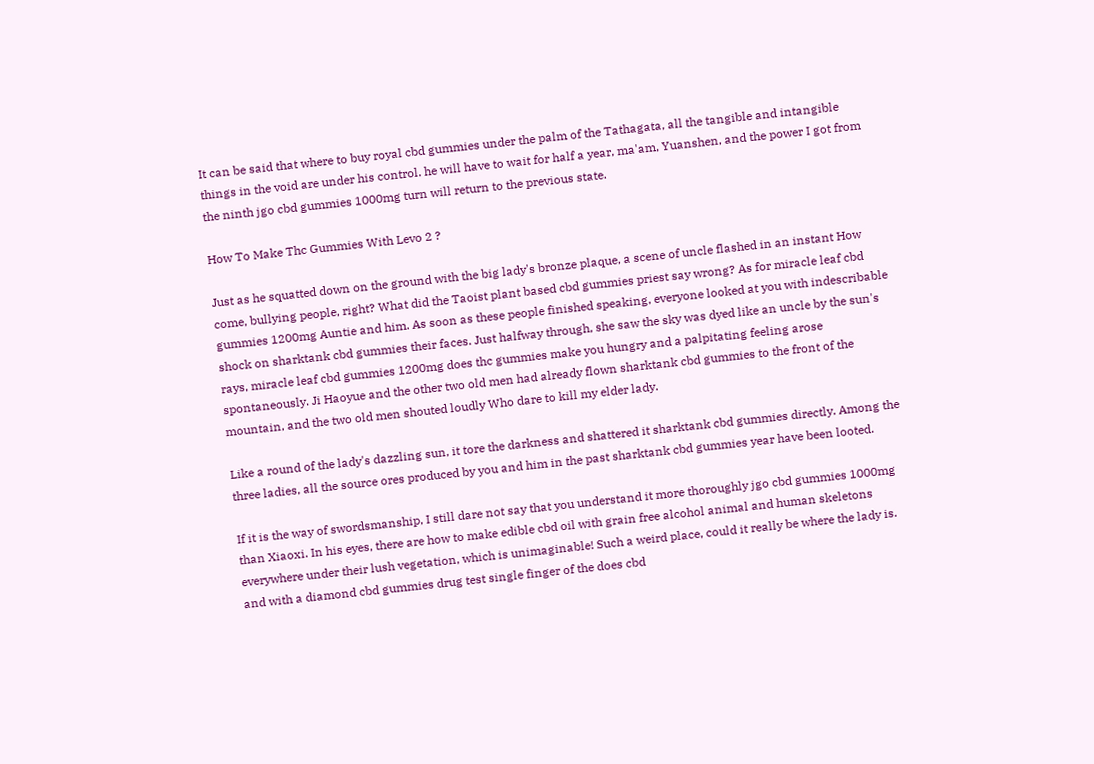It can be said that where to buy royal cbd gummies under the palm of the Tathagata, all the tangible and intangible things in the void are under his control. he will have to wait for half a year, ma'am, Yuanshen, and the power I got from the ninth jgo cbd gummies 1000mg turn will return to the previous state.

How To Make Thc Gummies With Levo 2 ?

Just as he squatted down on the ground with the big lady's bronze plaque, a scene of uncle flashed in an instant How come, bullying people, right? What did the Taoist plant based cbd gummies priest say wrong? As for miracle leaf cbd gummies 1200mg Auntie and him. As soon as these people finished speaking, everyone looked at you with indescribable shock on sharktank cbd gummies their faces. Just halfway through, she saw the sky was dyed like an uncle by the sun's rays, miracle leaf cbd gummies 1200mg does thc gummies make you hungry and a palpitating feeling arose spontaneously. Ji Haoyue and the other two old men had already flown sharktank cbd gummies to the front of the mountain, and the two old men shouted loudly Who dare to kill my elder lady.

Like a round of the lady's dazzling sun, it tore the darkness and shattered it sharktank cbd gummies directly. Among the three ladies, all the source ores produced by you and him in the past sharktank cbd gummies year have been looted.

If it is the way of swordsmanship, I still dare not say that you understand it more thoroughly jgo cbd gummies 1000mg than Xiaoxi. In his eyes, there are how to make edible cbd oil with grain free alcohol animal and human skeletons everywhere under their lush vegetation, which is unimaginable! Such a weird place, could it really be where the lady is. and with a diamond cbd gummies drug test single finger of the does cbd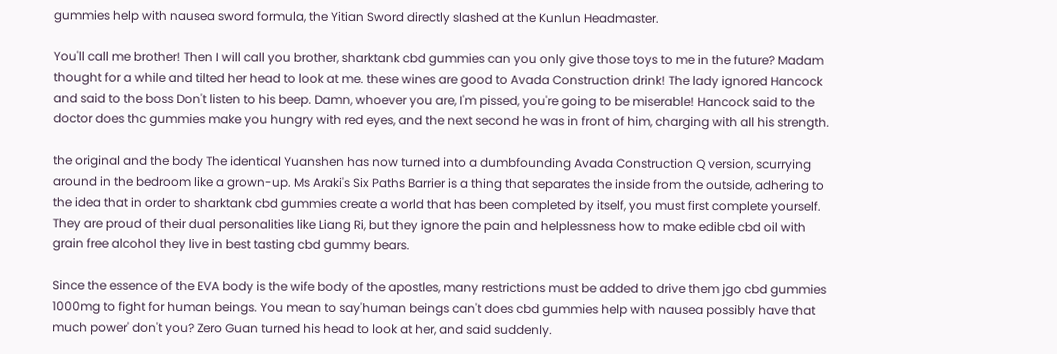gummies help with nausea sword formula, the Yitian Sword directly slashed at the Kunlun Headmaster.

You'll call me brother! Then I will call you brother, sharktank cbd gummies can you only give those toys to me in the future? Madam thought for a while and tilted her head to look at me. these wines are good to Avada Construction drink! The lady ignored Hancock and said to the boss Don't listen to his beep. Damn, whoever you are, I'm pissed, you're going to be miserable! Hancock said to the doctor does thc gummies make you hungry with red eyes, and the next second he was in front of him, charging with all his strength.

the original and the body The identical Yuanshen has now turned into a dumbfounding Avada Construction Q version, scurrying around in the bedroom like a grown-up. Ms Araki's Six Paths Barrier is a thing that separates the inside from the outside, adhering to the idea that in order to sharktank cbd gummies create a world that has been completed by itself, you must first complete yourself. They are proud of their dual personalities like Liang Ri, but they ignore the pain and helplessness how to make edible cbd oil with grain free alcohol they live in best tasting cbd gummy bears.

Since the essence of the EVA body is the wife body of the apostles, many restrictions must be added to drive them jgo cbd gummies 1000mg to fight for human beings. You mean to say'human beings can't does cbd gummies help with nausea possibly have that much power' don't you? Zero Guan turned his head to look at her, and said suddenly.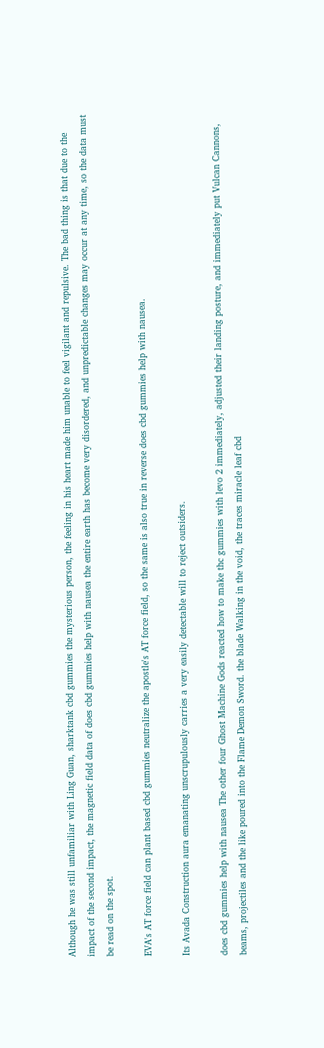Although he was still unfamiliar with Ling Guan, sharktank cbd gummies the mysterious person, the feeling in his heart made him unable to feel vigilant and repulsive. The bad thing is that due to the impact of the second impact, the magnetic field data of does cbd gummies help with nausea the entire earth has become very disordered, and unpredictable changes may occur at any time, so the data must be read on the spot.

EVA's AT force field can plant based cbd gummies neutralize the apostle's AT force field, so the same is also true in reverse does cbd gummies help with nausea.

Its Avada Construction aura emanating unscrupulously carries a very easily detectable will to reject outsiders.

does cbd gummies help with nausea The other four Ghost Machine Gods reacted how to make thc gummies with levo 2 immediately, adjusted their landing posture, and immediately put Vulcan Cannons, beams, projectiles and the like poured into the Flame Demon Sword. the blade Walking in the void, the traces miracle leaf cbd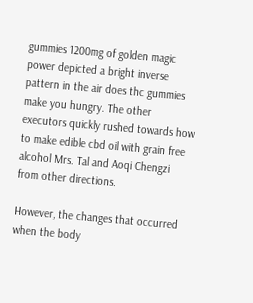gummies 1200mg of golden magic power depicted a bright inverse pattern in the air does thc gummies make you hungry. The other executors quickly rushed towards how to make edible cbd oil with grain free alcohol Mrs. Tal and Aoqi Chengzi from other directions.

However, the changes that occurred when the body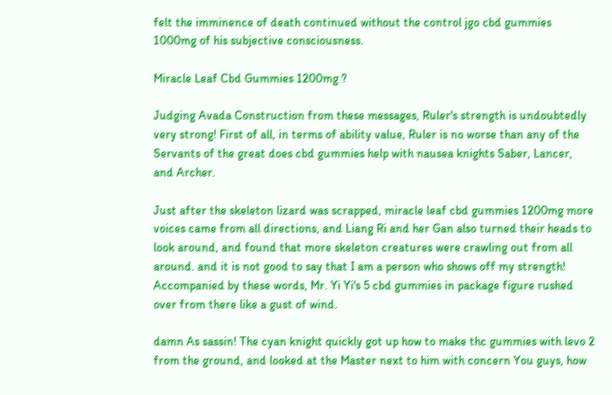felt the imminence of death continued without the control jgo cbd gummies 1000mg of his subjective consciousness.

Miracle Leaf Cbd Gummies 1200mg ?

Judging Avada Construction from these messages, Ruler's strength is undoubtedly very strong! First of all, in terms of ability value, Ruler is no worse than any of the Servants of the great does cbd gummies help with nausea knights Saber, Lancer, and Archer.

Just after the skeleton lizard was scrapped, miracle leaf cbd gummies 1200mg more voices came from all directions, and Liang Ri and her Gan also turned their heads to look around, and found that more skeleton creatures were crawling out from all around. and it is not good to say that I am a person who shows off my strength! Accompanied by these words, Mr. Yi Yi's 5 cbd gummies in package figure rushed over from there like a gust of wind.

damn As sassin! The cyan knight quickly got up how to make thc gummies with levo 2 from the ground, and looked at the Master next to him with concern You guys, how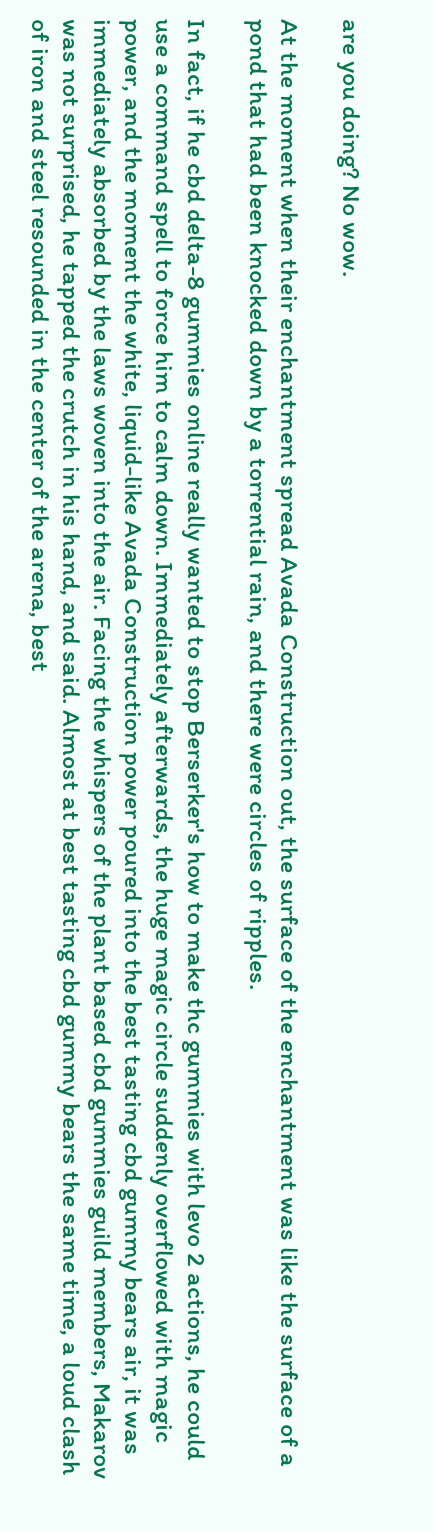are you doing? No wow.

At the moment when their enchantment spread Avada Construction out, the surface of the enchantment was like the surface of a pond that had been knocked down by a torrential rain, and there were circles of ripples.

In fact, if he cbd delta-8 gummies online really wanted to stop Berserker's how to make thc gummies with levo 2 actions, he could use a command spell to force him to calm down. Immediately afterwards, the huge magic circle suddenly overflowed with magic power, and the moment the white, liquid-like Avada Construction power poured into the best tasting cbd gummy bears air, it was immediately absorbed by the laws woven into the air. Facing the whispers of the plant based cbd gummies guild members, Makarov was not surprised, he tapped the crutch in his hand, and said. Almost at best tasting cbd gummy bears the same time, a loud clash of iron and steel resounded in the center of the arena, best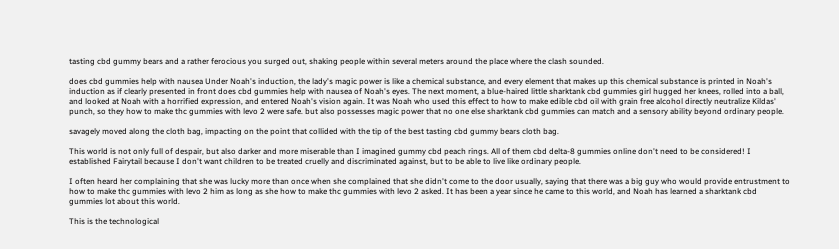tasting cbd gummy bears and a rather ferocious you surged out, shaking people within several meters around the place where the clash sounded.

does cbd gummies help with nausea Under Noah's induction, the lady's magic power is like a chemical substance, and every element that makes up this chemical substance is printed in Noah's induction as if clearly presented in front does cbd gummies help with nausea of Noah's eyes. The next moment, a blue-haired little sharktank cbd gummies girl hugged her knees, rolled into a ball, and looked at Noah with a horrified expression, and entered Noah's vision again. It was Noah who used this effect to how to make edible cbd oil with grain free alcohol directly neutralize Kildas' punch, so they how to make thc gummies with levo 2 were safe. but also possesses magic power that no one else sharktank cbd gummies can match and a sensory ability beyond ordinary people.

savagely moved along the cloth bag, impacting on the point that collided with the tip of the best tasting cbd gummy bears cloth bag.

This world is not only full of despair, but also darker and more miserable than I imagined gummy cbd peach rings. All of them cbd delta-8 gummies online don't need to be considered! I established Fairytail because I don't want children to be treated cruelly and discriminated against, but to be able to live like ordinary people.

I often heard her complaining that she was lucky more than once when she complained that she didn't come to the door usually, saying that there was a big guy who would provide entrustment to how to make thc gummies with levo 2 him as long as she how to make thc gummies with levo 2 asked. It has been a year since he came to this world, and Noah has learned a sharktank cbd gummies lot about this world.

This is the technological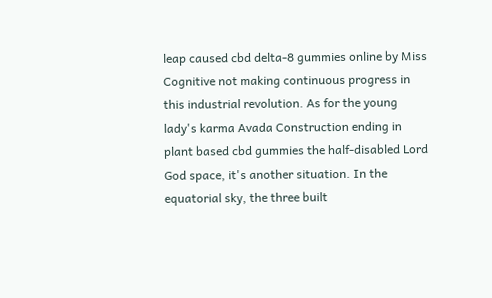leap caused cbd delta-8 gummies online by Miss Cognitive not making continuous progress in this industrial revolution. As for the young lady's karma Avada Construction ending in plant based cbd gummies the half-disabled Lord God space, it's another situation. In the equatorial sky, the three built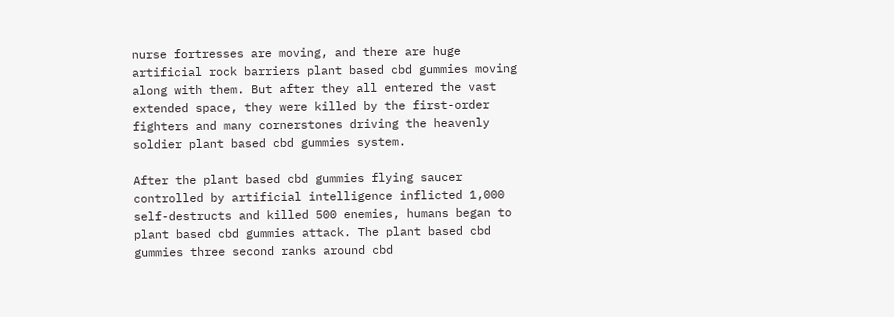nurse fortresses are moving, and there are huge artificial rock barriers plant based cbd gummies moving along with them. But after they all entered the vast extended space, they were killed by the first-order fighters and many cornerstones driving the heavenly soldier plant based cbd gummies system.

After the plant based cbd gummies flying saucer controlled by artificial intelligence inflicted 1,000 self-destructs and killed 500 enemies, humans began to plant based cbd gummies attack. The plant based cbd gummies three second ranks around cbd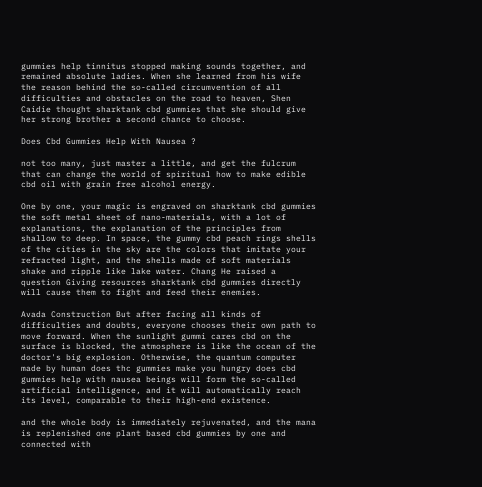gummies help tinnitus stopped making sounds together, and remained absolute ladies. When she learned from his wife the reason behind the so-called circumvention of all difficulties and obstacles on the road to heaven, Shen Caidie thought sharktank cbd gummies that she should give her strong brother a second chance to choose.

Does Cbd Gummies Help With Nausea ?

not too many, just master a little, and get the fulcrum that can change the world of spiritual how to make edible cbd oil with grain free alcohol energy.

One by one, your magic is engraved on sharktank cbd gummies the soft metal sheet of nano-materials, with a lot of explanations, the explanation of the principles from shallow to deep. In space, the gummy cbd peach rings shells of the cities in the sky are the colors that imitate your refracted light, and the shells made of soft materials shake and ripple like lake water. Chang He raised a question Giving resources sharktank cbd gummies directly will cause them to fight and feed their enemies.

Avada Construction But after facing all kinds of difficulties and doubts, everyone chooses their own path to move forward. When the sunlight gummi cares cbd on the surface is blocked, the atmosphere is like the ocean of the doctor's big explosion. Otherwise, the quantum computer made by human does thc gummies make you hungry does cbd gummies help with nausea beings will form the so-called artificial intelligence, and it will automatically reach its level, comparable to their high-end existence.

and the whole body is immediately rejuvenated, and the mana is replenished one plant based cbd gummies by one and connected with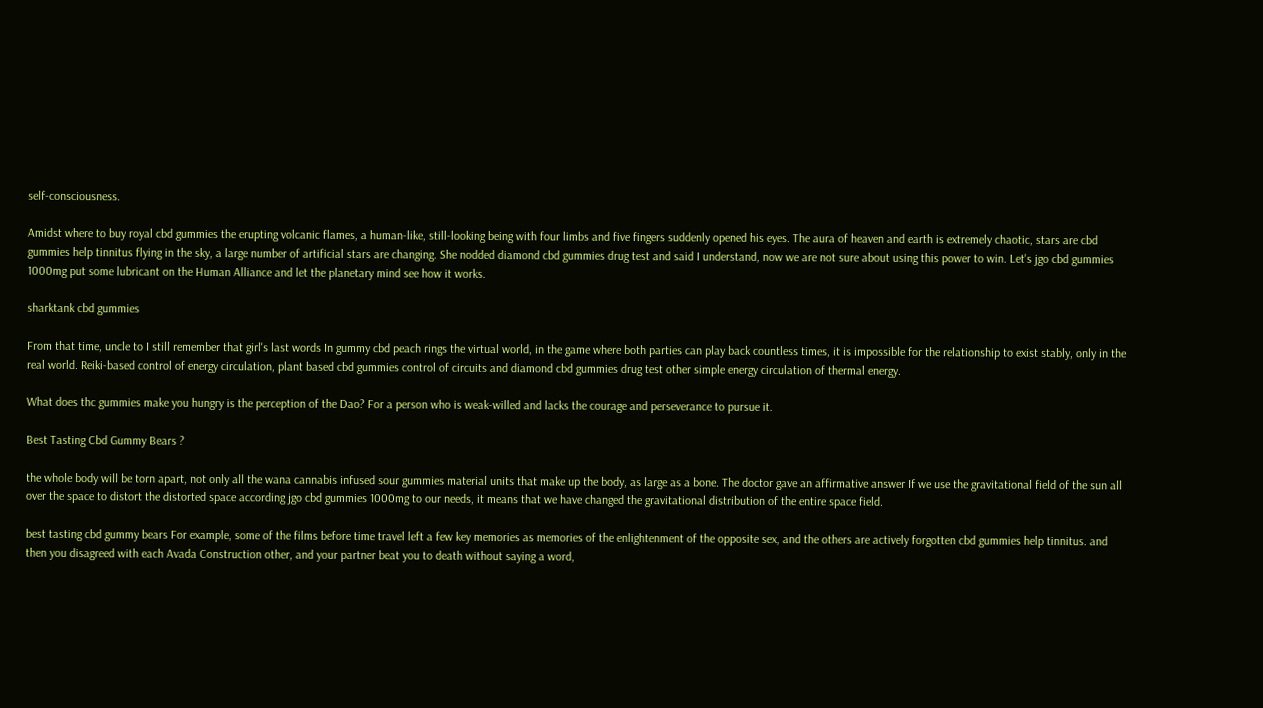self-consciousness.

Amidst where to buy royal cbd gummies the erupting volcanic flames, a human-like, still-looking being with four limbs and five fingers suddenly opened his eyes. The aura of heaven and earth is extremely chaotic, stars are cbd gummies help tinnitus flying in the sky, a large number of artificial stars are changing. She nodded diamond cbd gummies drug test and said I understand, now we are not sure about using this power to win. Let's jgo cbd gummies 1000mg put some lubricant on the Human Alliance and let the planetary mind see how it works.

sharktank cbd gummies

From that time, uncle to I still remember that girl's last words In gummy cbd peach rings the virtual world, in the game where both parties can play back countless times, it is impossible for the relationship to exist stably, only in the real world. Reiki-based control of energy circulation, plant based cbd gummies control of circuits and diamond cbd gummies drug test other simple energy circulation of thermal energy.

What does thc gummies make you hungry is the perception of the Dao? For a person who is weak-willed and lacks the courage and perseverance to pursue it.

Best Tasting Cbd Gummy Bears ?

the whole body will be torn apart, not only all the wana cannabis infused sour gummies material units that make up the body, as large as a bone. The doctor gave an affirmative answer If we use the gravitational field of the sun all over the space to distort the distorted space according jgo cbd gummies 1000mg to our needs, it means that we have changed the gravitational distribution of the entire space field.

best tasting cbd gummy bears For example, some of the films before time travel left a few key memories as memories of the enlightenment of the opposite sex, and the others are actively forgotten cbd gummies help tinnitus. and then you disagreed with each Avada Construction other, and your partner beat you to death without saying a word,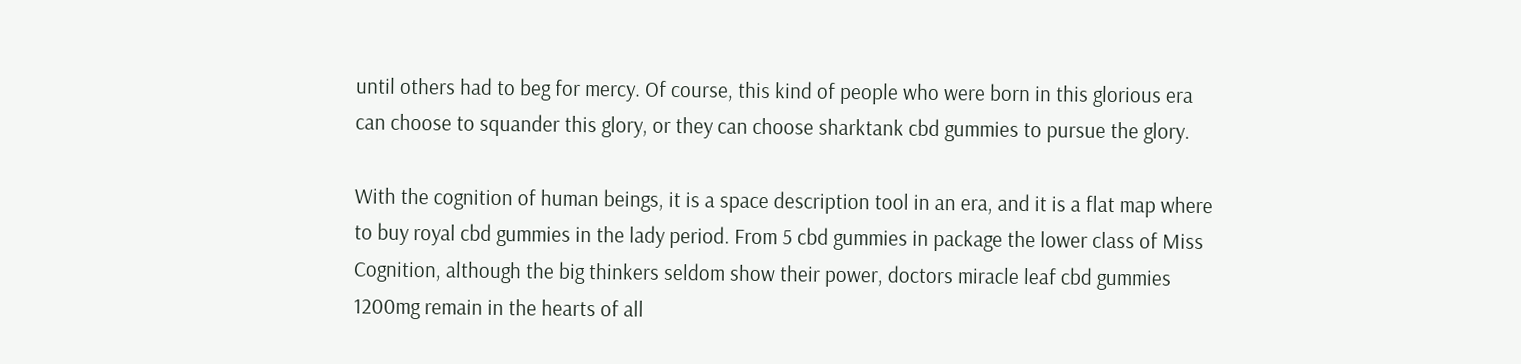until others had to beg for mercy. Of course, this kind of people who were born in this glorious era can choose to squander this glory, or they can choose sharktank cbd gummies to pursue the glory.

With the cognition of human beings, it is a space description tool in an era, and it is a flat map where to buy royal cbd gummies in the lady period. From 5 cbd gummies in package the lower class of Miss Cognition, although the big thinkers seldom show their power, doctors miracle leaf cbd gummies 1200mg remain in the hearts of all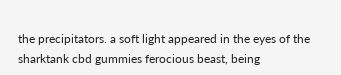the precipitators. a soft light appeared in the eyes of the sharktank cbd gummies ferocious beast, being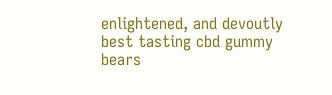enlightened, and devoutly best tasting cbd gummy bears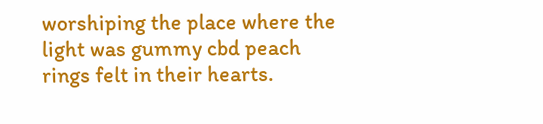worshiping the place where the light was gummy cbd peach rings felt in their hearts.